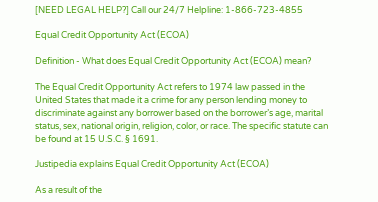[NEED LEGAL HELP?] Call our 24/7 Helpline: 1-866-723-4855

Equal Credit Opportunity Act (ECOA)

Definition - What does Equal Credit Opportunity Act (ECOA) mean?

The Equal Credit Opportunity Act refers to 1974 law passed in the United States that made it a crime for any person lending money to discriminate against any borrower based on the borrower’s age, marital status, sex, national origin, religion, color, or race. The specific statute can be found at 15 U.S.C. § 1691.

Justipedia explains Equal Credit Opportunity Act (ECOA)

As a result of the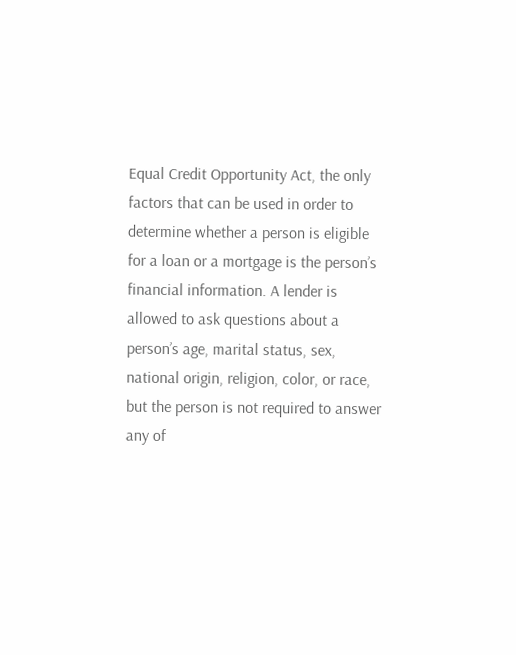Equal Credit Opportunity Act, the only factors that can be used in order to determine whether a person is eligible for a loan or a mortgage is the person’s financial information. A lender is allowed to ask questions about a person’s age, marital status, sex, national origin, religion, color, or race, but the person is not required to answer any of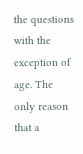the questions with the exception of age. The only reason that a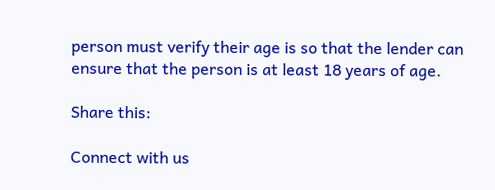person must verify their age is so that the lender can ensure that the person is at least 18 years of age.

Share this:

Connect with us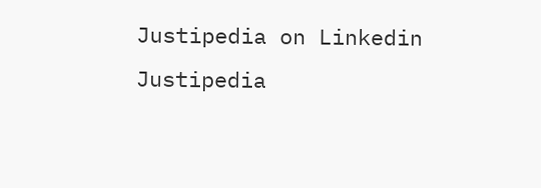Justipedia on Linkedin
Justipedia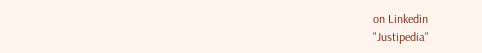on Linkedin
"Justipedia"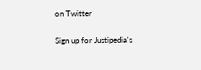on Twitter

Sign up for Justipedia's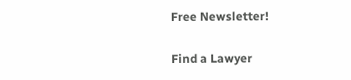Free Newsletter!

Find a Lawyer